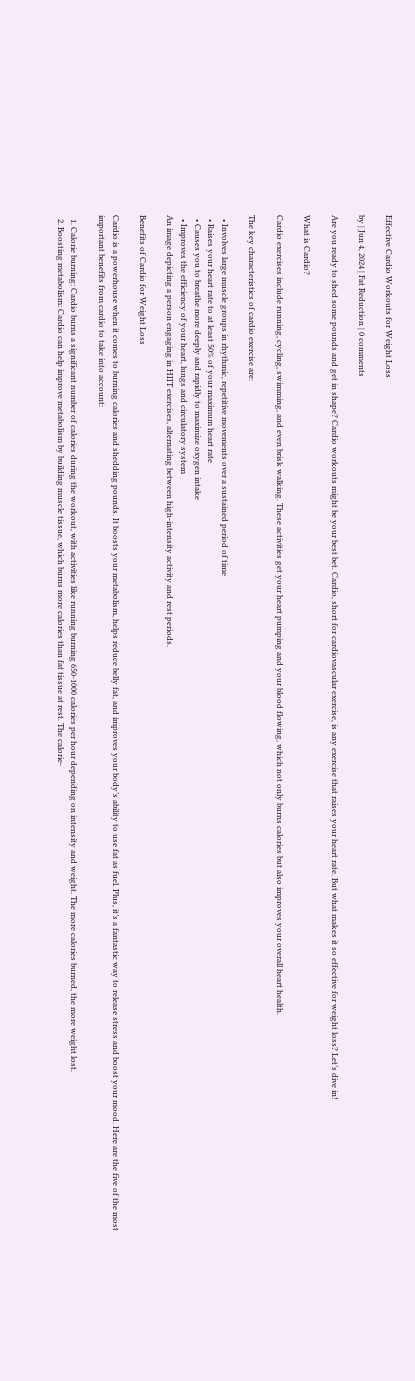Effective Cardio Workouts for Weight Loss

by | Jun 4, 2024 | Fat Reduction | 0 comments

Are you ready to shed some pounds and get in shape? Cardio workouts might be your best bet. Cardio, short for cardiovascular exercise, is any exercise that raises your heart rate. But what makes it so effective for weight loss? Let’s dive in!

What is Cardio?

Cardio exercises include running, cycling, swimming, and even brisk walking. These activities get your heart pumping and your blood flowing, which not only burns calories but also improves your overall heart health.

The key characteristics of cardio exercise are:

  • Involves large muscle groups in rhythmic, repetitive movements over a sustained period of time
  • Raises your heart rate to at least 50% of your maximum heart rate
  • Causes you to breathe more deeply and rapidly to maximize oxygen intake
  • Improves the efficiency of your heart, lungs and circulatory system
An image depicting a person engaging in HIIT exercises, alternating between high-intensity activity and rest periods.

Benefits of Cardio for Weight Loss

Cardio is a powerhouse when it comes to burning calories and shedding pounds. It boosts your metabolism, helps reduce belly fat, and improves your body’s ability to use fat as fuel. Plus, it’s a fantastic way to release stress and boost your mood. Here are the five of the most important benefits from cardio to take into account:

  1. Calorie burning: Cardio burns a significant number of calories during the workout, with activities like running burning 650-1000 calories per hour depending on intensity and weight. The more calories burned, the more weight lost.
  2. Boosting metabolism: Cardio can help improve metabolism by building muscle tissue, which burns more calories than fat tissue at rest. The calorie-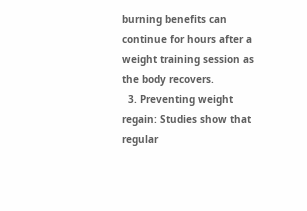burning benefits can continue for hours after a weight training session as the body recovers.
  3. Preventing weight regain: Studies show that regular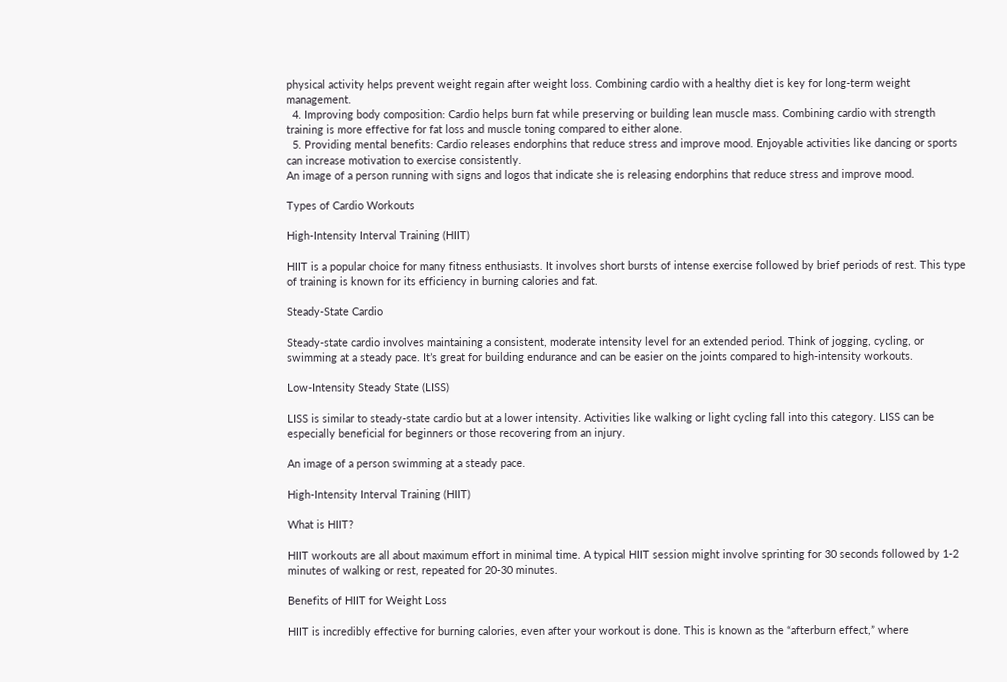physical activity helps prevent weight regain after weight loss. Combining cardio with a healthy diet is key for long-term weight management.
  4. Improving body composition: Cardio helps burn fat while preserving or building lean muscle mass. Combining cardio with strength training is more effective for fat loss and muscle toning compared to either alone.
  5. Providing mental benefits: Cardio releases endorphins that reduce stress and improve mood. Enjoyable activities like dancing or sports can increase motivation to exercise consistently.
An image of a person running with signs and logos that indicate she is releasing endorphins that reduce stress and improve mood.

Types of Cardio Workouts

High-Intensity Interval Training (HIIT)

HIIT is a popular choice for many fitness enthusiasts. It involves short bursts of intense exercise followed by brief periods of rest. This type of training is known for its efficiency in burning calories and fat.

Steady-State Cardio

Steady-state cardio involves maintaining a consistent, moderate intensity level for an extended period. Think of jogging, cycling, or swimming at a steady pace. It’s great for building endurance and can be easier on the joints compared to high-intensity workouts.

Low-Intensity Steady State (LISS)

LISS is similar to steady-state cardio but at a lower intensity. Activities like walking or light cycling fall into this category. LISS can be especially beneficial for beginners or those recovering from an injury.

An image of a person swimming at a steady pace.

High-Intensity Interval Training (HIIT)

What is HIIT?

HIIT workouts are all about maximum effort in minimal time. A typical HIIT session might involve sprinting for 30 seconds followed by 1-2 minutes of walking or rest, repeated for 20-30 minutes.

Benefits of HIIT for Weight Loss

HIIT is incredibly effective for burning calories, even after your workout is done. This is known as the “afterburn effect,” where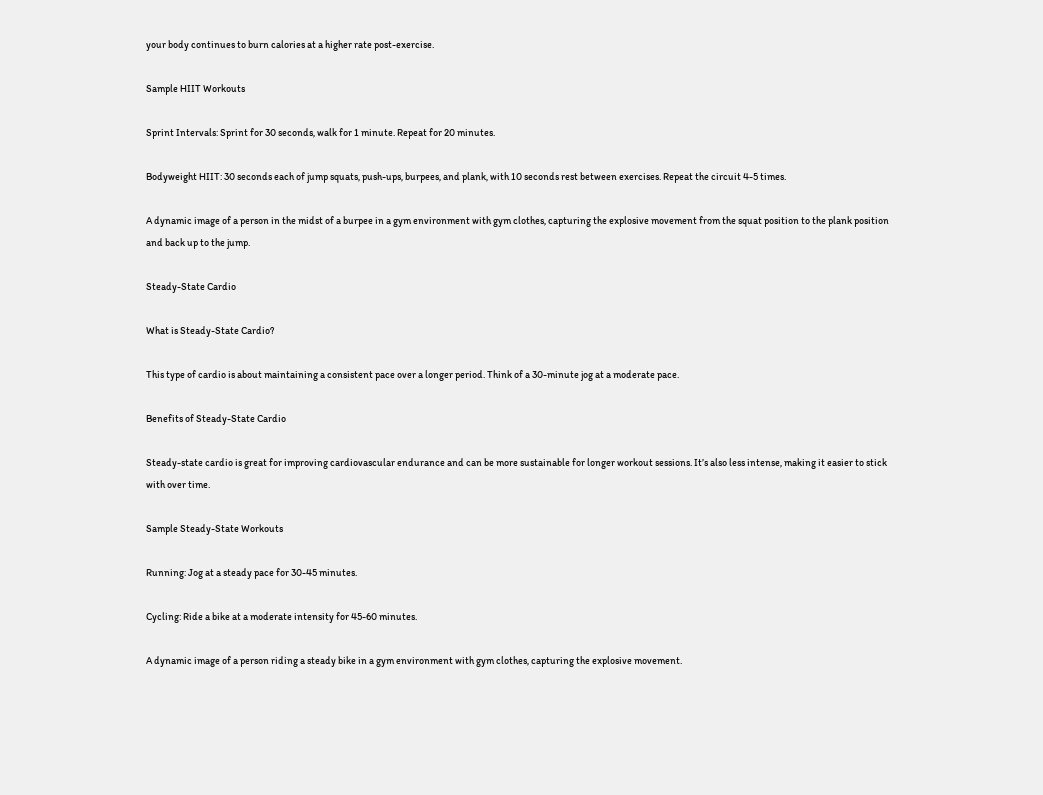your body continues to burn calories at a higher rate post-exercise.

Sample HIIT Workouts

Sprint Intervals: Sprint for 30 seconds, walk for 1 minute. Repeat for 20 minutes.

Bodyweight HIIT: 30 seconds each of jump squats, push-ups, burpees, and plank, with 10 seconds rest between exercises. Repeat the circuit 4-5 times.

A dynamic image of a person in the midst of a burpee in a gym environment with gym clothes, capturing the explosive movement from the squat position to the plank position and back up to the jump.

Steady-State Cardio

What is Steady-State Cardio?

This type of cardio is about maintaining a consistent pace over a longer period. Think of a 30-minute jog at a moderate pace.

Benefits of Steady-State Cardio

Steady-state cardio is great for improving cardiovascular endurance and can be more sustainable for longer workout sessions. It’s also less intense, making it easier to stick with over time.

Sample Steady-State Workouts

Running: Jog at a steady pace for 30-45 minutes.

Cycling: Ride a bike at a moderate intensity for 45-60 minutes.

A dynamic image of a person riding a steady bike in a gym environment with gym clothes, capturing the explosive movement.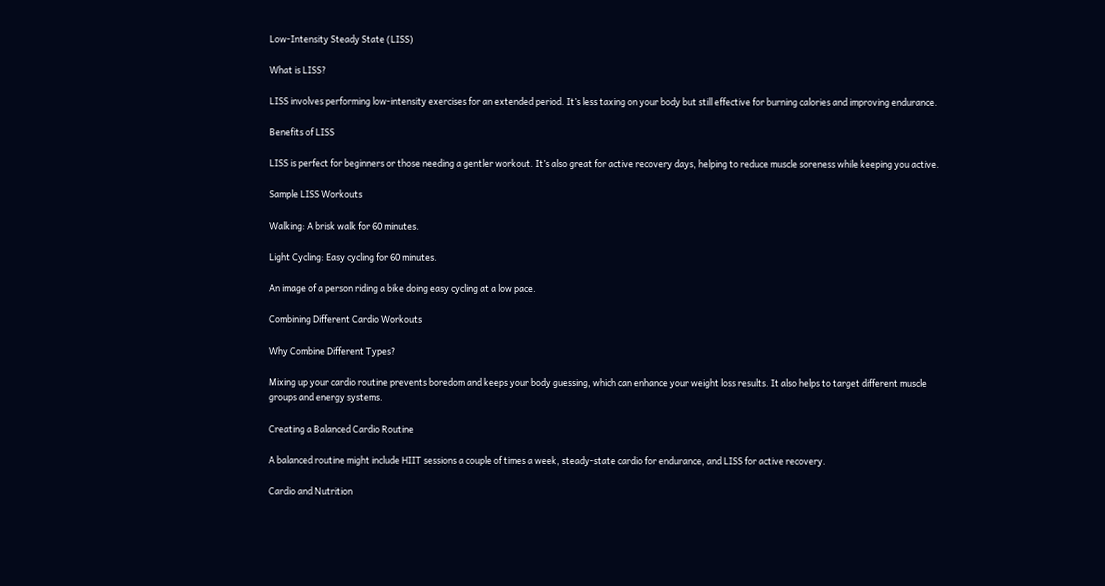Low-Intensity Steady State (LISS)

What is LISS?

LISS involves performing low-intensity exercises for an extended period. It’s less taxing on your body but still effective for burning calories and improving endurance.

Benefits of LISS

LISS is perfect for beginners or those needing a gentler workout. It’s also great for active recovery days, helping to reduce muscle soreness while keeping you active.

Sample LISS Workouts

Walking: A brisk walk for 60 minutes.

Light Cycling: Easy cycling for 60 minutes.

An image of a person riding a bike doing easy cycling at a low pace.

Combining Different Cardio Workouts

Why Combine Different Types?

Mixing up your cardio routine prevents boredom and keeps your body guessing, which can enhance your weight loss results. It also helps to target different muscle groups and energy systems.

Creating a Balanced Cardio Routine

A balanced routine might include HIIT sessions a couple of times a week, steady-state cardio for endurance, and LISS for active recovery.

Cardio and Nutrition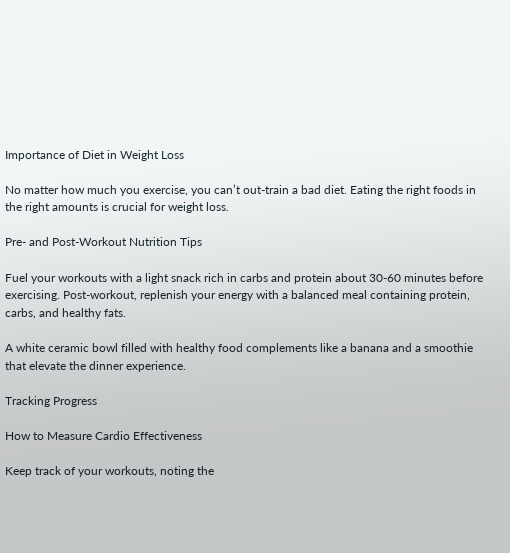Importance of Diet in Weight Loss

No matter how much you exercise, you can’t out-train a bad diet. Eating the right foods in the right amounts is crucial for weight loss.

Pre- and Post-Workout Nutrition Tips

Fuel your workouts with a light snack rich in carbs and protein about 30-60 minutes before exercising. Post-workout, replenish your energy with a balanced meal containing protein, carbs, and healthy fats.

A white ceramic bowl filled with healthy food complements like a banana and a smoothie that elevate the dinner experience.

Tracking Progress

How to Measure Cardio Effectiveness

Keep track of your workouts, noting the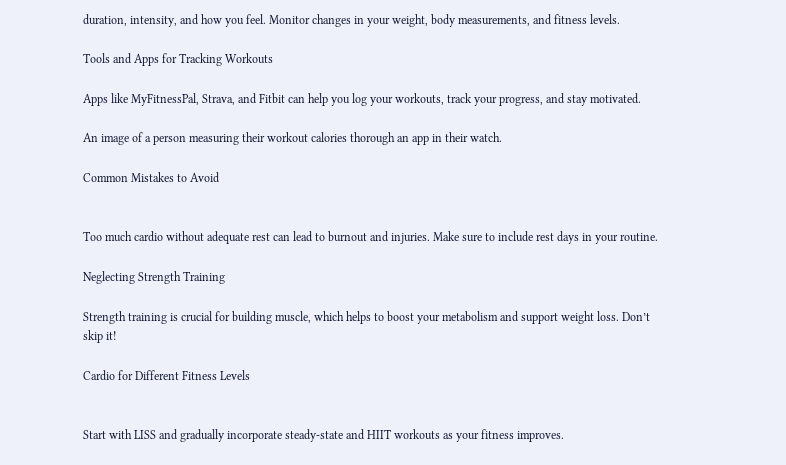duration, intensity, and how you feel. Monitor changes in your weight, body measurements, and fitness levels.

Tools and Apps for Tracking Workouts

Apps like MyFitnessPal, Strava, and Fitbit can help you log your workouts, track your progress, and stay motivated.

An image of a person measuring their workout calories thorough an app in their watch.

Common Mistakes to Avoid


Too much cardio without adequate rest can lead to burnout and injuries. Make sure to include rest days in your routine.

Neglecting Strength Training

Strength training is crucial for building muscle, which helps to boost your metabolism and support weight loss. Don’t skip it!

Cardio for Different Fitness Levels


Start with LISS and gradually incorporate steady-state and HIIT workouts as your fitness improves.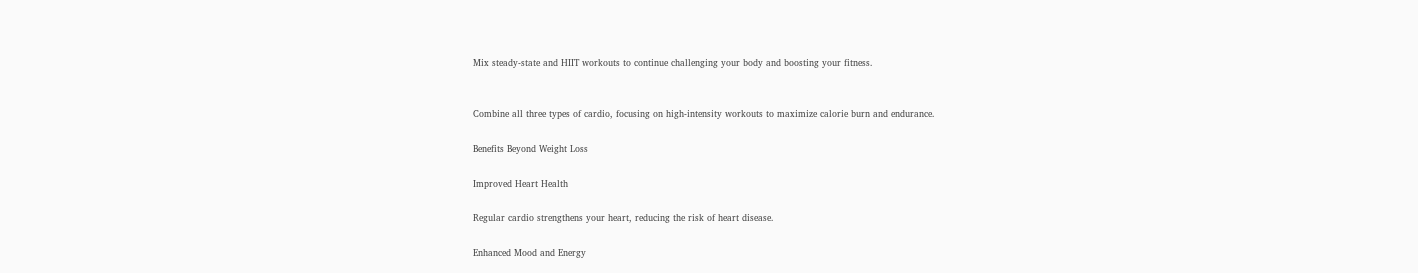Mix steady-state and HIIT workouts to continue challenging your body and boosting your fitness.


Combine all three types of cardio, focusing on high-intensity workouts to maximize calorie burn and endurance.

Benefits Beyond Weight Loss

Improved Heart Health

Regular cardio strengthens your heart, reducing the risk of heart disease.

Enhanced Mood and Energy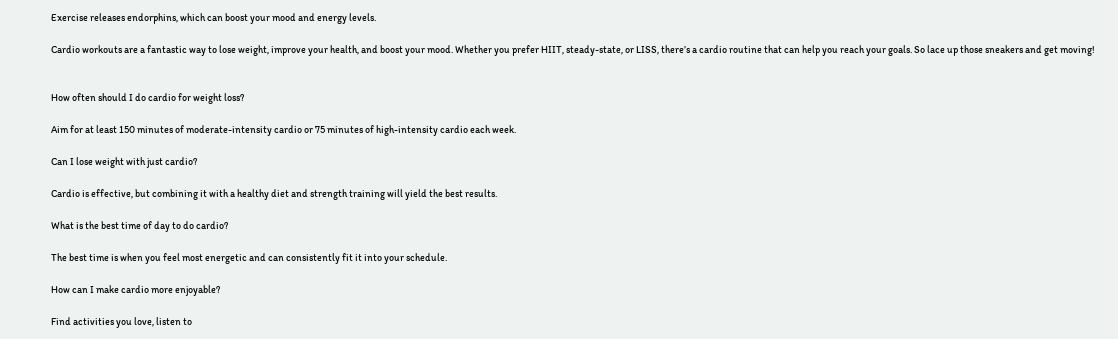Exercise releases endorphins, which can boost your mood and energy levels.

Cardio workouts are a fantastic way to lose weight, improve your health, and boost your mood. Whether you prefer HIIT, steady-state, or LISS, there’s a cardio routine that can help you reach your goals. So lace up those sneakers and get moving!


How often should I do cardio for weight loss?

Aim for at least 150 minutes of moderate-intensity cardio or 75 minutes of high-intensity cardio each week.

Can I lose weight with just cardio?

Cardio is effective, but combining it with a healthy diet and strength training will yield the best results.

What is the best time of day to do cardio?

The best time is when you feel most energetic and can consistently fit it into your schedule.

How can I make cardio more enjoyable?

Find activities you love, listen to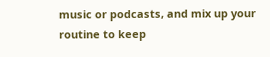music or podcasts, and mix up your routine to keep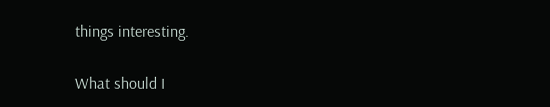things interesting.

What should I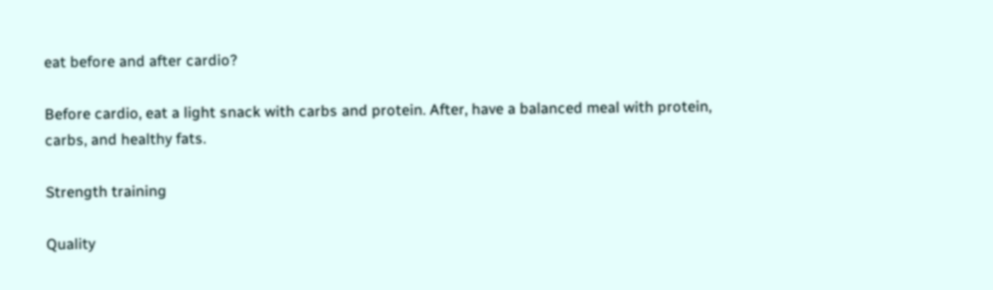eat before and after cardio?

Before cardio, eat a light snack with carbs and protein. After, have a balanced meal with protein, carbs, and healthy fats.

Strength training

Quality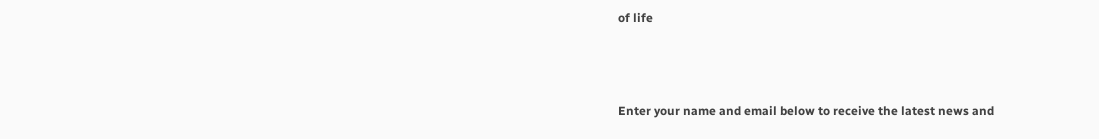of life



Enter your name and email below to receive the latest news and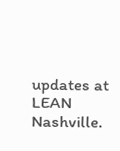updates at LEAN Nashville.